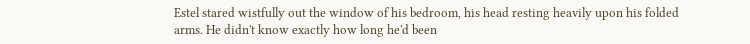Estel stared wistfully out the window of his bedroom, his head resting heavily upon his folded arms. He didn't know exactly how long he'd been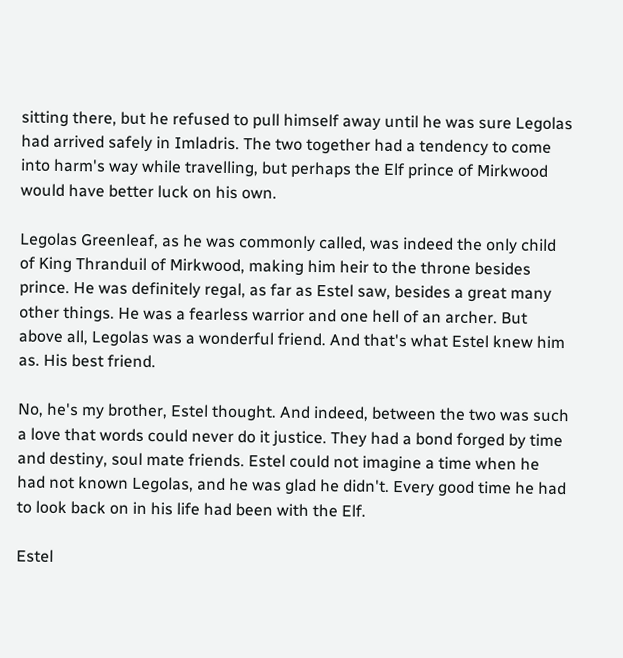sitting there, but he refused to pull himself away until he was sure Legolas had arrived safely in Imladris. The two together had a tendency to come into harm's way while travelling, but perhaps the Elf prince of Mirkwood would have better luck on his own.

Legolas Greenleaf, as he was commonly called, was indeed the only child of King Thranduil of Mirkwood, making him heir to the throne besides prince. He was definitely regal, as far as Estel saw, besides a great many other things. He was a fearless warrior and one hell of an archer. But above all, Legolas was a wonderful friend. And that's what Estel knew him as. His best friend.

No, he's my brother, Estel thought. And indeed, between the two was such a love that words could never do it justice. They had a bond forged by time and destiny, soul mate friends. Estel could not imagine a time when he had not known Legolas, and he was glad he didn't. Every good time he had to look back on in his life had been with the Elf.

Estel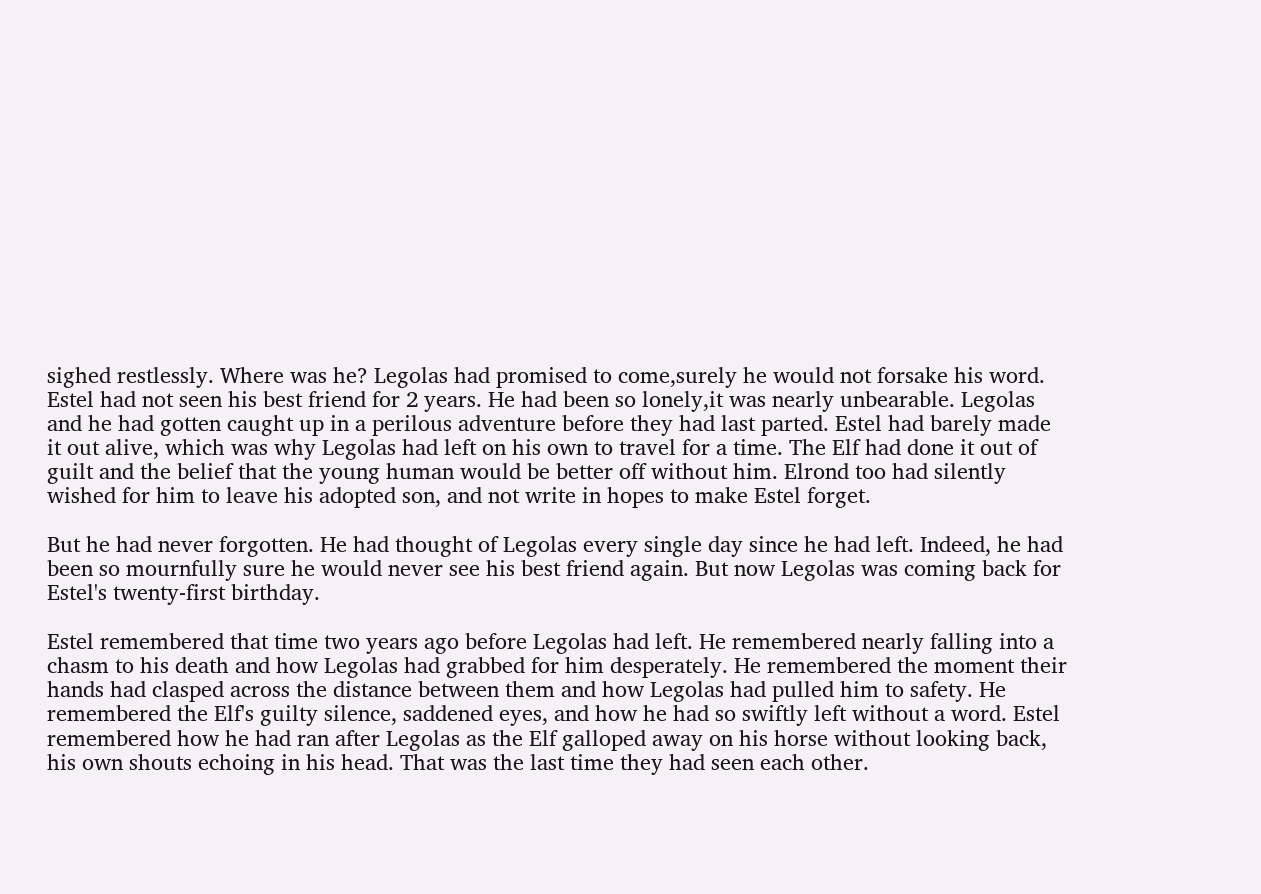sighed restlessly. Where was he? Legolas had promised to come,surely he would not forsake his word. Estel had not seen his best friend for 2 years. He had been so lonely,it was nearly unbearable. Legolas and he had gotten caught up in a perilous adventure before they had last parted. Estel had barely made it out alive, which was why Legolas had left on his own to travel for a time. The Elf had done it out of guilt and the belief that the young human would be better off without him. Elrond too had silently wished for him to leave his adopted son, and not write in hopes to make Estel forget.

But he had never forgotten. He had thought of Legolas every single day since he had left. Indeed, he had been so mournfully sure he would never see his best friend again. But now Legolas was coming back for Estel's twenty-first birthday.

Estel remembered that time two years ago before Legolas had left. He remembered nearly falling into a chasm to his death and how Legolas had grabbed for him desperately. He remembered the moment their hands had clasped across the distance between them and how Legolas had pulled him to safety. He remembered the Elf's guilty silence, saddened eyes, and how he had so swiftly left without a word. Estel remembered how he had ran after Legolas as the Elf galloped away on his horse without looking back, his own shouts echoing in his head. That was the last time they had seen each other.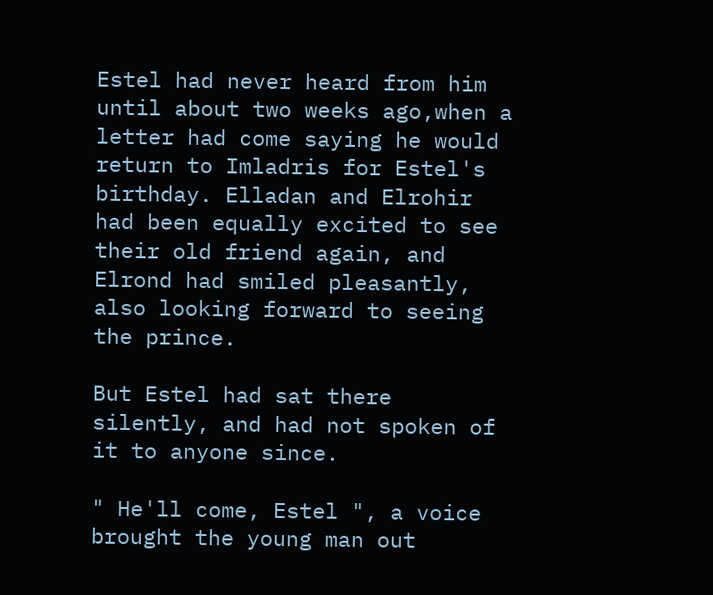Estel had never heard from him until about two weeks ago,when a letter had come saying he would return to Imladris for Estel's birthday. Elladan and Elrohir had been equally excited to see their old friend again, and Elrond had smiled pleasantly, also looking forward to seeing the prince.

But Estel had sat there silently, and had not spoken of it to anyone since.

" He'll come, Estel ", a voice brought the young man out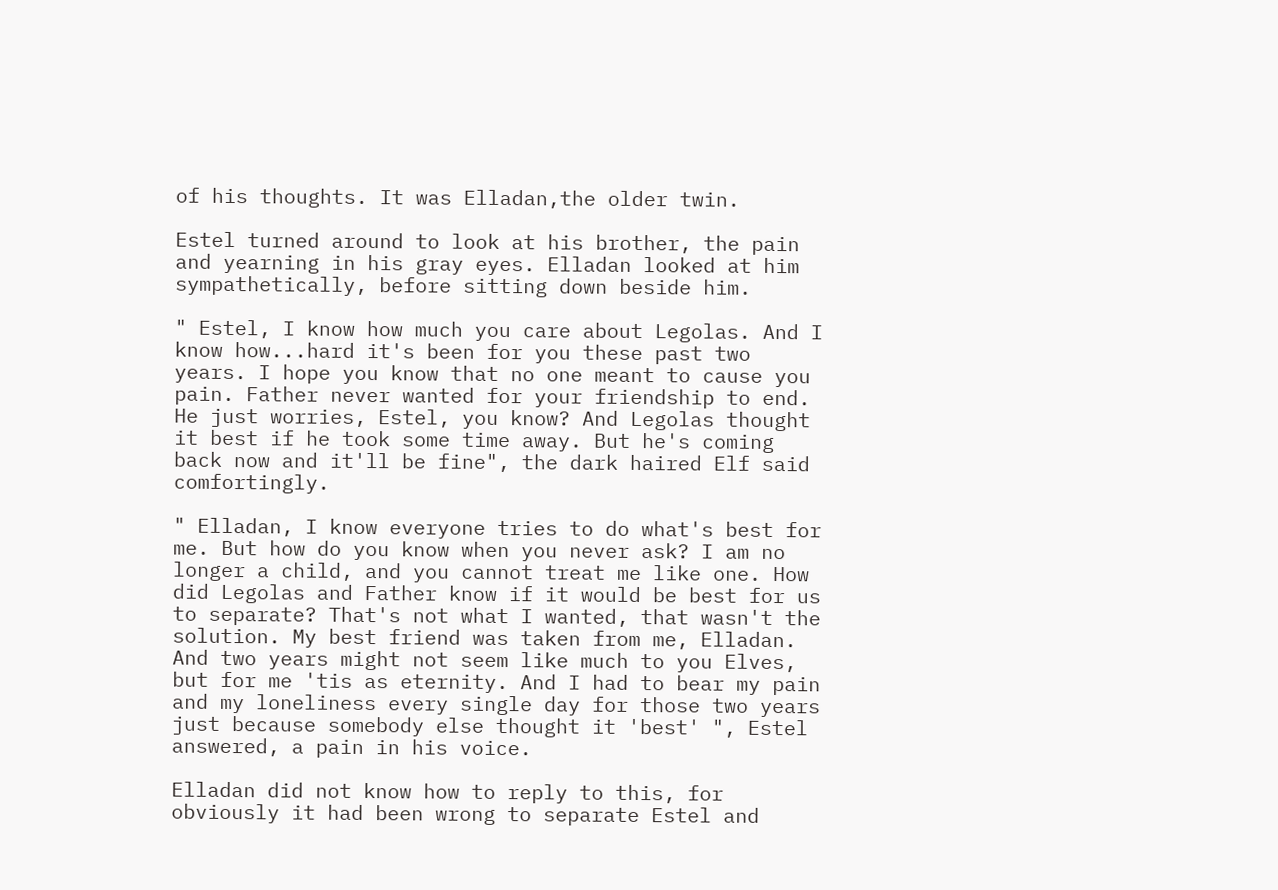of his thoughts. It was Elladan,the older twin.

Estel turned around to look at his brother, the pain and yearning in his gray eyes. Elladan looked at him sympathetically, before sitting down beside him.

" Estel, I know how much you care about Legolas. And I know how...hard it's been for you these past two years. I hope you know that no one meant to cause you pain. Father never wanted for your friendship to end. He just worries, Estel, you know? And Legolas thought it best if he took some time away. But he's coming back now and it'll be fine", the dark haired Elf said comfortingly.

" Elladan, I know everyone tries to do what's best for me. But how do you know when you never ask? I am no longer a child, and you cannot treat me like one. How did Legolas and Father know if it would be best for us to separate? That's not what I wanted, that wasn't the solution. My best friend was taken from me, Elladan. And two years might not seem like much to you Elves, but for me 'tis as eternity. And I had to bear my pain and my loneliness every single day for those two years just because somebody else thought it 'best' ", Estel answered, a pain in his voice.

Elladan did not know how to reply to this, for obviously it had been wrong to separate Estel and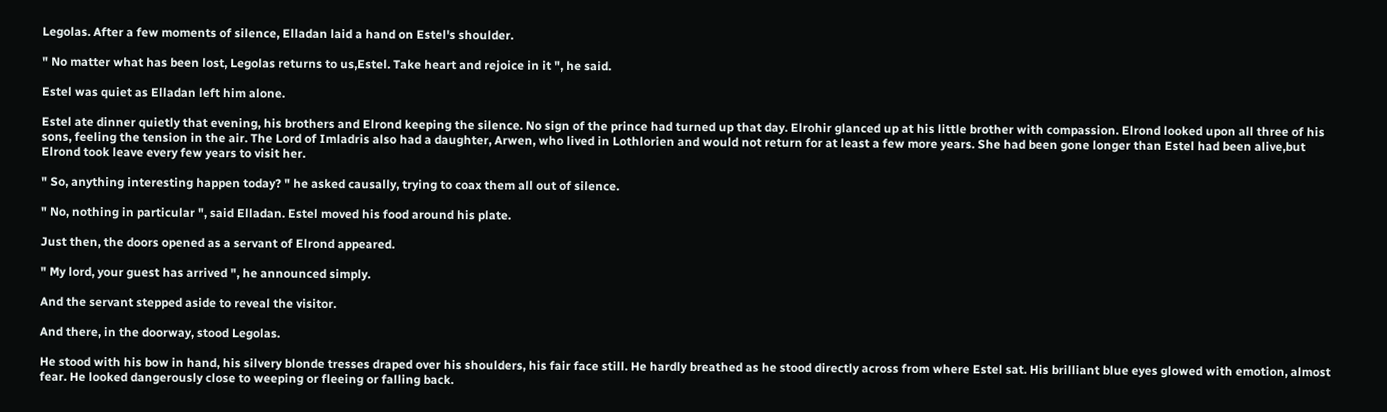Legolas. After a few moments of silence, Elladan laid a hand on Estel's shoulder.

" No matter what has been lost, Legolas returns to us,Estel. Take heart and rejoice in it ", he said.

Estel was quiet as Elladan left him alone.

Estel ate dinner quietly that evening, his brothers and Elrond keeping the silence. No sign of the prince had turned up that day. Elrohir glanced up at his little brother with compassion. Elrond looked upon all three of his sons, feeling the tension in the air. The Lord of Imladris also had a daughter, Arwen, who lived in Lothlorien and would not return for at least a few more years. She had been gone longer than Estel had been alive,but Elrond took leave every few years to visit her.

" So, anything interesting happen today? " he asked causally, trying to coax them all out of silence.

" No, nothing in particular ", said Elladan. Estel moved his food around his plate.

Just then, the doors opened as a servant of Elrond appeared.

" My lord, your guest has arrived ", he announced simply.

And the servant stepped aside to reveal the visitor.

And there, in the doorway, stood Legolas.

He stood with his bow in hand, his silvery blonde tresses draped over his shoulders, his fair face still. He hardly breathed as he stood directly across from where Estel sat. His brilliant blue eyes glowed with emotion, almost fear. He looked dangerously close to weeping or fleeing or falling back.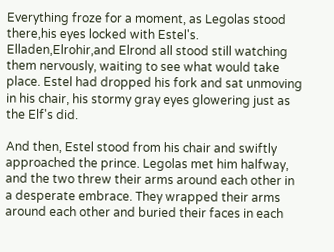Everything froze for a moment, as Legolas stood there,his eyes locked with Estel's. Elladen,Elrohir,and Elrond all stood still watching them nervously, waiting to see what would take place. Estel had dropped his fork and sat unmoving in his chair, his stormy gray eyes glowering just as the Elf's did.

And then, Estel stood from his chair and swiftly approached the prince. Legolas met him halfway, and the two threw their arms around each other in a desperate embrace. They wrapped their arms around each other and buried their faces in each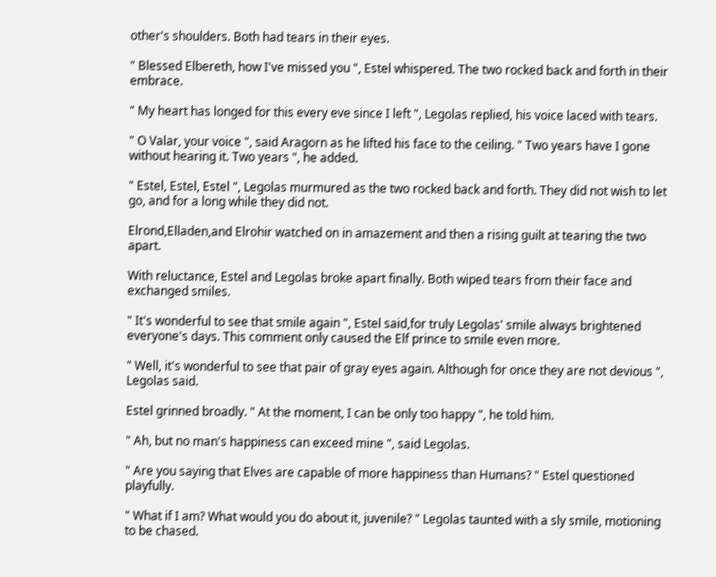other's shoulders. Both had tears in their eyes.

" Blessed Elbereth, how I've missed you ", Estel whispered. The two rocked back and forth in their embrace.

" My heart has longed for this every eve since I left ", Legolas replied, his voice laced with tears.

" O Valar, your voice ", said Aragorn as he lifted his face to the ceiling. " Two years have I gone without hearing it. Two years ", he added.

" Estel, Estel, Estel ", Legolas murmured as the two rocked back and forth. They did not wish to let go, and for a long while they did not.

Elrond,Elladen,and Elrohir watched on in amazement and then a rising guilt at tearing the two apart.

With reluctance, Estel and Legolas broke apart finally. Both wiped tears from their face and exchanged smiles.

" It's wonderful to see that smile again ", Estel said,for truly Legolas' smile always brightened everyone's days. This comment only caused the Elf prince to smile even more.

" Well, it's wonderful to see that pair of gray eyes again. Although for once they are not devious ", Legolas said.

Estel grinned broadly. " At the moment, I can be only too happy ", he told him.

" Ah, but no man's happiness can exceed mine ", said Legolas.

" Are you saying that Elves are capable of more happiness than Humans? " Estel questioned playfully.

" What if I am? What would you do about it, juvenile? " Legolas taunted with a sly smile, motioning to be chased.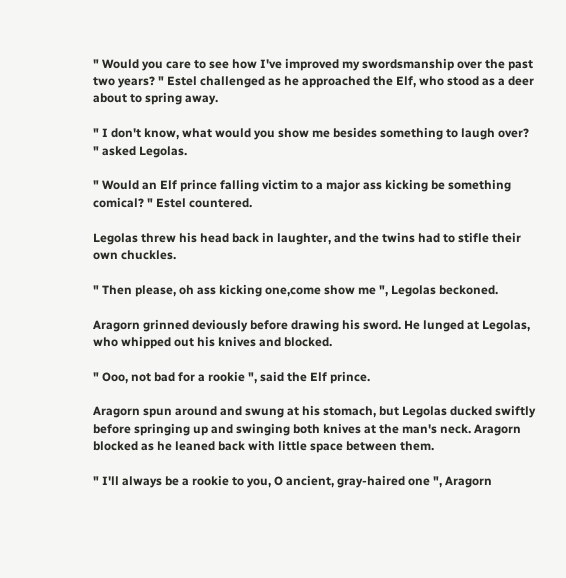" Would you care to see how I've improved my swordsmanship over the past two years? " Estel challenged as he approached the Elf, who stood as a deer about to spring away.

" I don't know, what would you show me besides something to laugh over? " asked Legolas.

" Would an Elf prince falling victim to a major ass kicking be something comical? " Estel countered.

Legolas threw his head back in laughter, and the twins had to stifle their own chuckles.

" Then please, oh ass kicking one,come show me ", Legolas beckoned.

Aragorn grinned deviously before drawing his sword. He lunged at Legolas, who whipped out his knives and blocked.

" Ooo, not bad for a rookie ", said the Elf prince.

Aragorn spun around and swung at his stomach, but Legolas ducked swiftly before springing up and swinging both knives at the man's neck. Aragorn blocked as he leaned back with little space between them.

" I'll always be a rookie to you, O ancient, gray-haired one ", Aragorn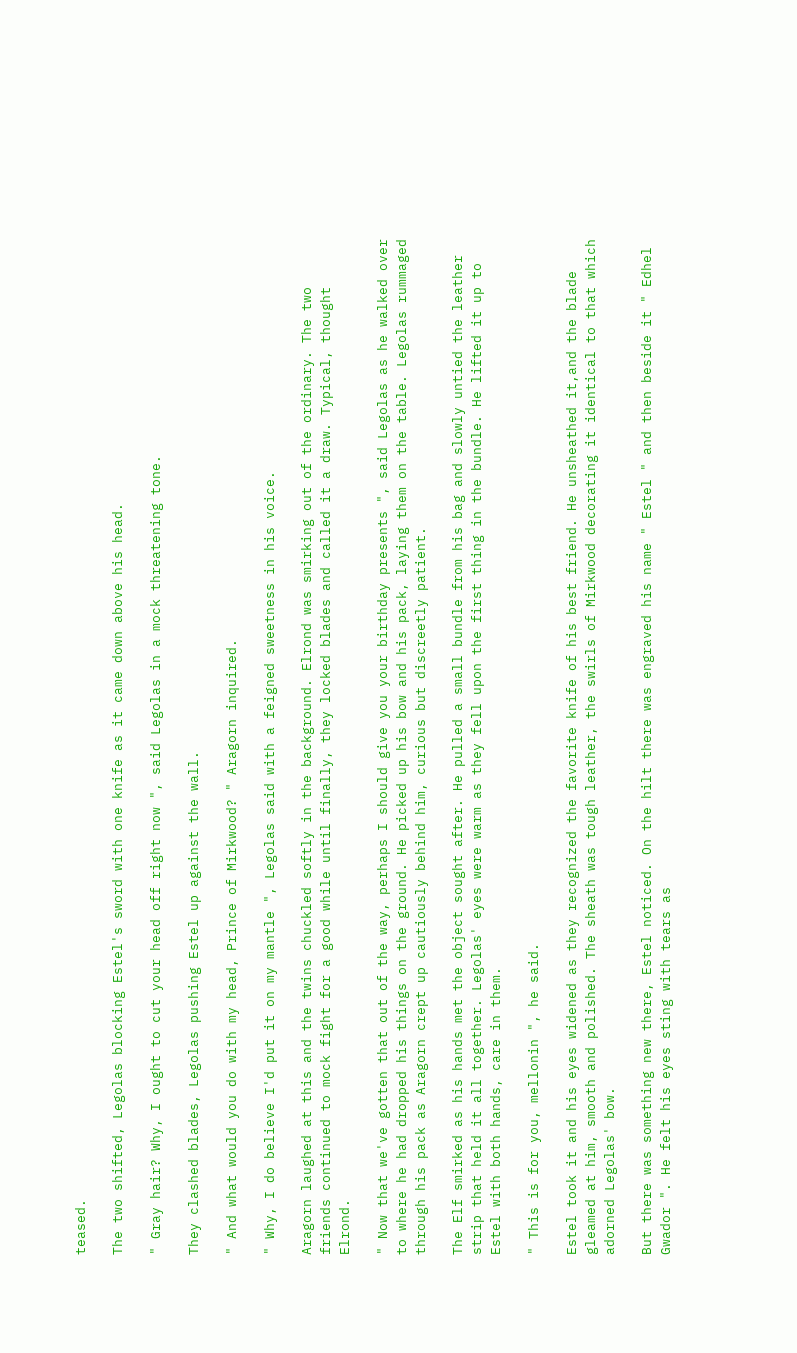teased.

The two shifted, Legolas blocking Estel's sword with one knife as it came down above his head.

" Gray hair? Why, I ought to cut your head off right now ", said Legolas in a mock threatening tone.

They clashed blades, Legolas pushing Estel up against the wall.

" And what would you do with my head, Prince of Mirkwood? " Aragorn inquired.

" Why, I do believe I'd put it on my mantle ", Legolas said with a feigned sweetness in his voice.

Aragorn laughed at this and the twins chuckled softly in the background. Elrond was smirking out of the ordinary. The two friends continued to mock fight for a good while until finally, they locked blades and called it a draw. Typical, thought Elrond.

" Now that we've gotten that out of the way, perhaps I should give you your birthday presents ", said Legolas as he walked over to where he had dropped his things on the ground. He picked up his bow and his pack, laying them on the table. Legolas rummaged through his pack as Aragorn crept up cautiously behind him, curious but discreetly patient.

The Elf smirked as his hands met the object sought after. He pulled a small bundle from his bag and slowly untied the leather strip that held it all together. Legolas' eyes were warm as they fell upon the first thing in the bundle. He lifted it up to Estel with both hands, care in them.

" This is for you, mellonin ", he said.

Estel took it and his eyes widened as they recognized the favorite knife of his best friend. He unsheathed it,and the blade gleamed at him, smooth and polished. The sheath was tough leather, the swirls of Mirkwood decorating it identical to that which adorned Legolas' bow.

But there was something new there, Estel noticed. On the hilt there was engraved his name " Estel " and then beside it " Edhel Gwador ". He felt his eyes sting with tears as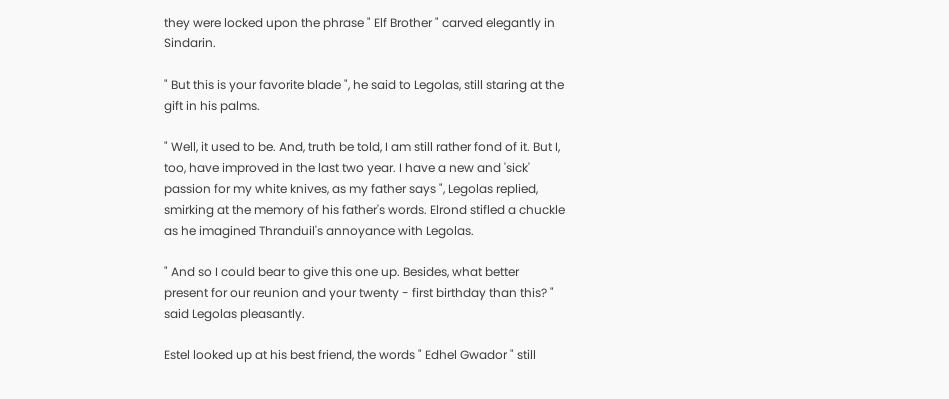they were locked upon the phrase " Elf Brother " carved elegantly in Sindarin.

" But this is your favorite blade ", he said to Legolas, still staring at the gift in his palms.

" Well, it used to be. And, truth be told, I am still rather fond of it. But I, too, have improved in the last two year. I have a new and 'sick' passion for my white knives, as my father says ", Legolas replied, smirking at the memory of his father's words. Elrond stifled a chuckle as he imagined Thranduil's annoyance with Legolas.

" And so I could bear to give this one up. Besides, what better present for our reunion and your twenty - first birthday than this? " said Legolas pleasantly.

Estel looked up at his best friend, the words " Edhel Gwador " still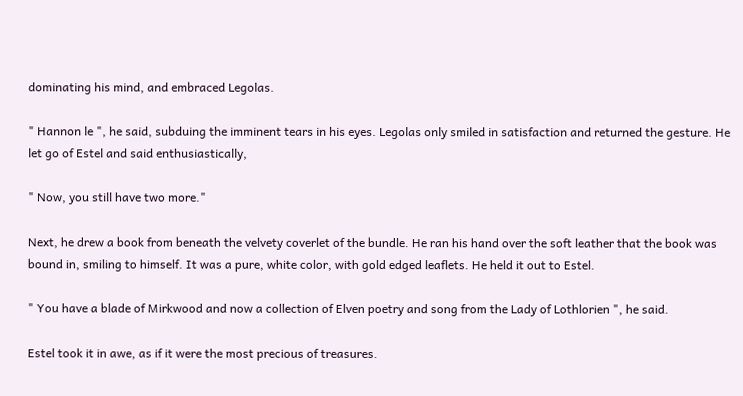dominating his mind, and embraced Legolas.

" Hannon le ", he said, subduing the imminent tears in his eyes. Legolas only smiled in satisfaction and returned the gesture. He let go of Estel and said enthusiastically,

" Now, you still have two more."

Next, he drew a book from beneath the velvety coverlet of the bundle. He ran his hand over the soft leather that the book was bound in, smiling to himself. It was a pure, white color, with gold edged leaflets. He held it out to Estel.

" You have a blade of Mirkwood and now a collection of Elven poetry and song from the Lady of Lothlorien ", he said.

Estel took it in awe, as if it were the most precious of treasures.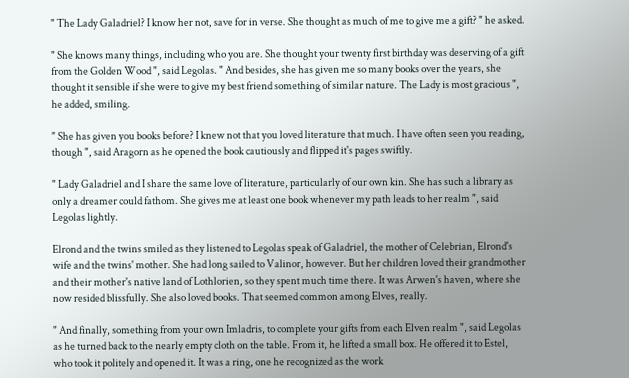" The Lady Galadriel? I know her not, save for in verse. She thought as much of me to give me a gift? " he asked.

" She knows many things, including who you are. She thought your twenty first birthday was deserving of a gift from the Golden Wood ", said Legolas. " And besides, she has given me so many books over the years, she thought it sensible if she were to give my best friend something of similar nature. The Lady is most gracious ", he added, smiling.

" She has given you books before? I knew not that you loved literature that much. I have often seen you reading, though ", said Aragorn as he opened the book cautiously and flipped it's pages swiftly.

" Lady Galadriel and I share the same love of literature, particularly of our own kin. She has such a library as only a dreamer could fathom. She gives me at least one book whenever my path leads to her realm ", said Legolas lightly.

Elrond and the twins smiled as they listened to Legolas speak of Galadriel, the mother of Celebrian, Elrond's wife and the twins' mother. She had long sailed to Valinor, however. But her children loved their grandmother and their mother's native land of Lothlorien, so they spent much time there. It was Arwen's haven, where she now resided blissfully. She also loved books. That seemed common among Elves, really.

" And finally, something from your own Imladris, to complete your gifts from each Elven realm ", said Legolas as he turned back to the nearly empty cloth on the table. From it, he lifted a small box. He offered it to Estel, who took it politely and opened it. It was a ring, one he recognized as the work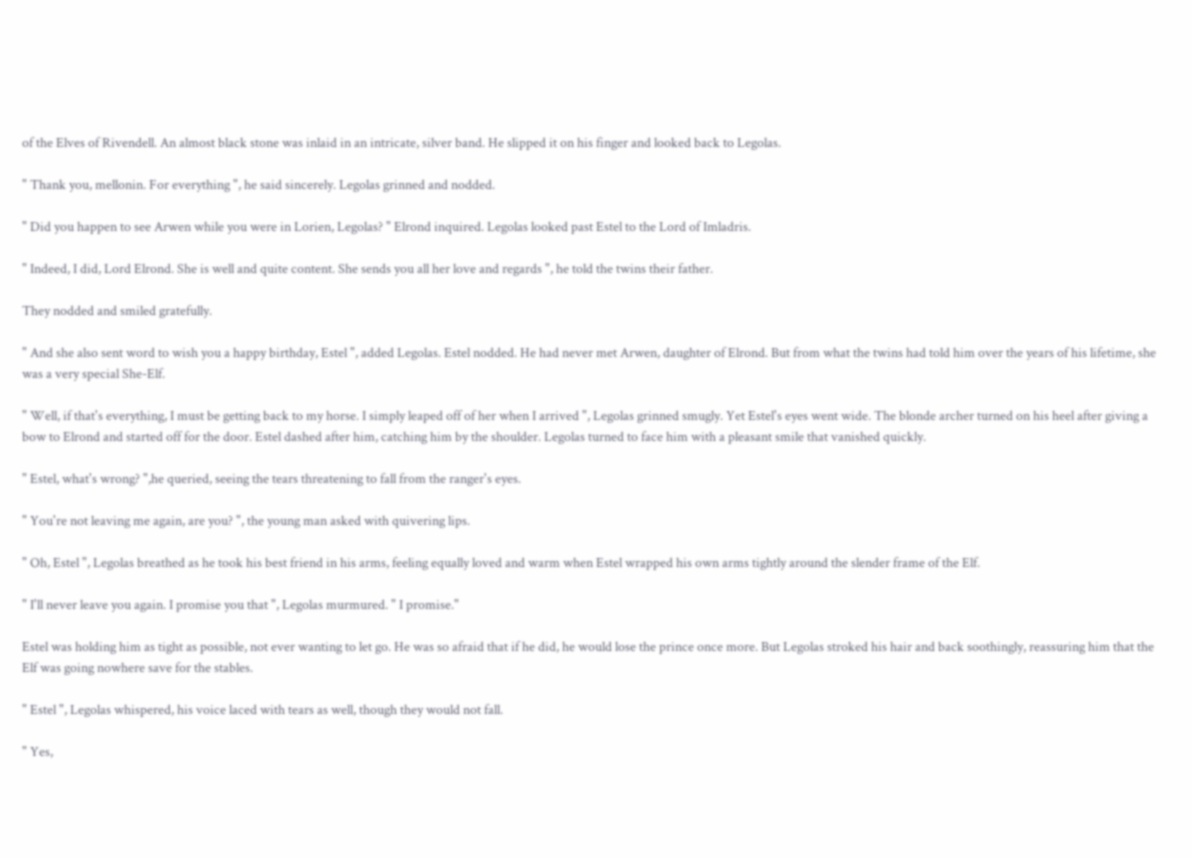of the Elves of Rivendell. An almost black stone was inlaid in an intricate, silver band. He slipped it on his finger and looked back to Legolas.

" Thank you, mellonin. For everything ", he said sincerely. Legolas grinned and nodded.

" Did you happen to see Arwen while you were in Lorien, Legolas? " Elrond inquired. Legolas looked past Estel to the Lord of Imladris.

" Indeed, I did, Lord Elrond. She is well and quite content. She sends you all her love and regards ", he told the twins their father.

They nodded and smiled gratefully.

" And she also sent word to wish you a happy birthday, Estel ", added Legolas. Estel nodded. He had never met Arwen, daughter of Elrond. But from what the twins had told him over the years of his lifetime, she was a very special She-Elf.

" Well, if that's everything, I must be getting back to my horse. I simply leaped off of her when I arrived ", Legolas grinned smugly. Yet Estel's eyes went wide. The blonde archer turned on his heel after giving a bow to Elrond and started off for the door. Estel dashed after him, catching him by the shoulder. Legolas turned to face him with a pleasant smile that vanished quickly.

" Estel, what's wrong? ",he queried, seeing the tears threatening to fall from the ranger's eyes.

" You're not leaving me again, are you? ", the young man asked with quivering lips.

" Oh, Estel ", Legolas breathed as he took his best friend in his arms, feeling equally loved and warm when Estel wrapped his own arms tightly around the slender frame of the Elf.

" I'll never leave you again. I promise you that ", Legolas murmured. " I promise."

Estel was holding him as tight as possible, not ever wanting to let go. He was so afraid that if he did, he would lose the prince once more. But Legolas stroked his hair and back soothingly, reassuring him that the Elf was going nowhere save for the stables.

" Estel ", Legolas whispered, his voice laced with tears as well, though they would not fall.

" Yes,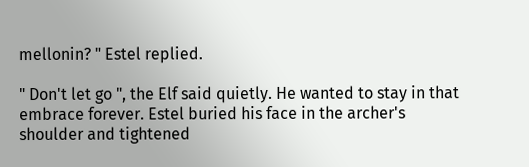mellonin? " Estel replied.

" Don't let go ", the Elf said quietly. He wanted to stay in that embrace forever. Estel buried his face in the archer's shoulder and tightened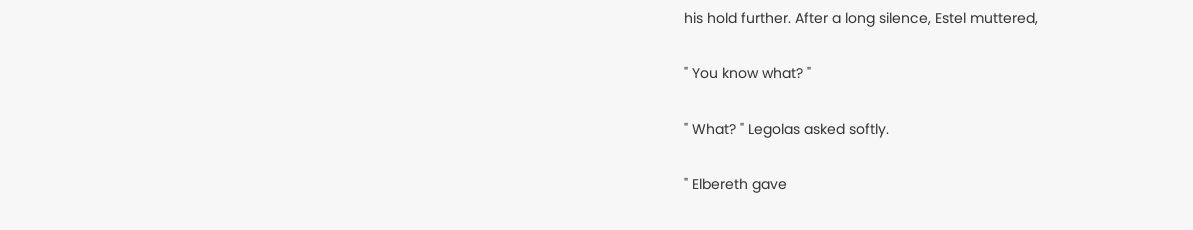his hold further. After a long silence, Estel muttered,

" You know what? "

" What? " Legolas asked softly.

" Elbereth gave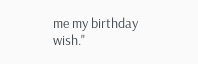me my birthday wish."